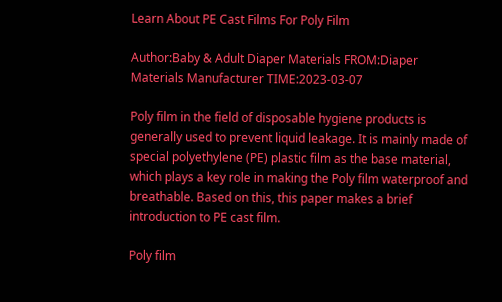Learn About PE Cast Films For Poly Film

Author:Baby & Adult Diaper Materials FROM:Diaper Materials Manufacturer TIME:2023-03-07

Poly film in the field of disposable hygiene products is generally used to prevent liquid leakage. It is mainly made of special polyethylene (PE) plastic film as the base material, which plays a key role in making the Poly film waterproof and breathable. Based on this, this paper makes a brief introduction to PE cast film.

Poly film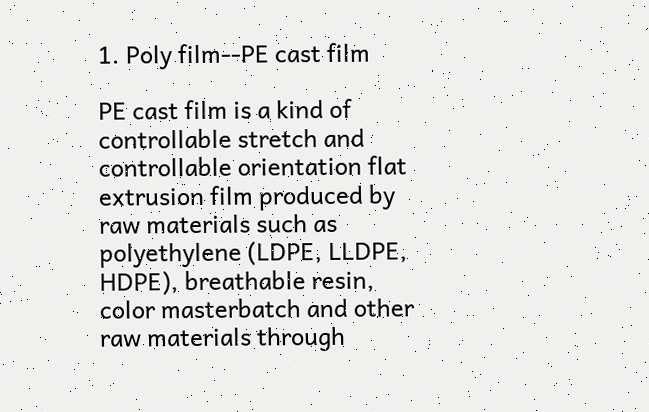1. Poly film--PE cast film

PE cast film is a kind of controllable stretch and controllable orientation flat extrusion film produced by raw materials such as polyethylene (LDPE, LLDPE, HDPE), breathable resin, color masterbatch and other raw materials through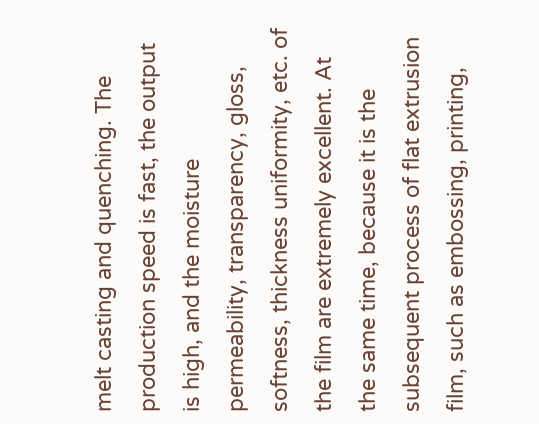melt casting and quenching. The production speed is fast, the output is high, and the moisture permeability, transparency, gloss, softness, thickness uniformity, etc. of the film are extremely excellent. At the same time, because it is the subsequent process of flat extrusion film, such as embossing, printing,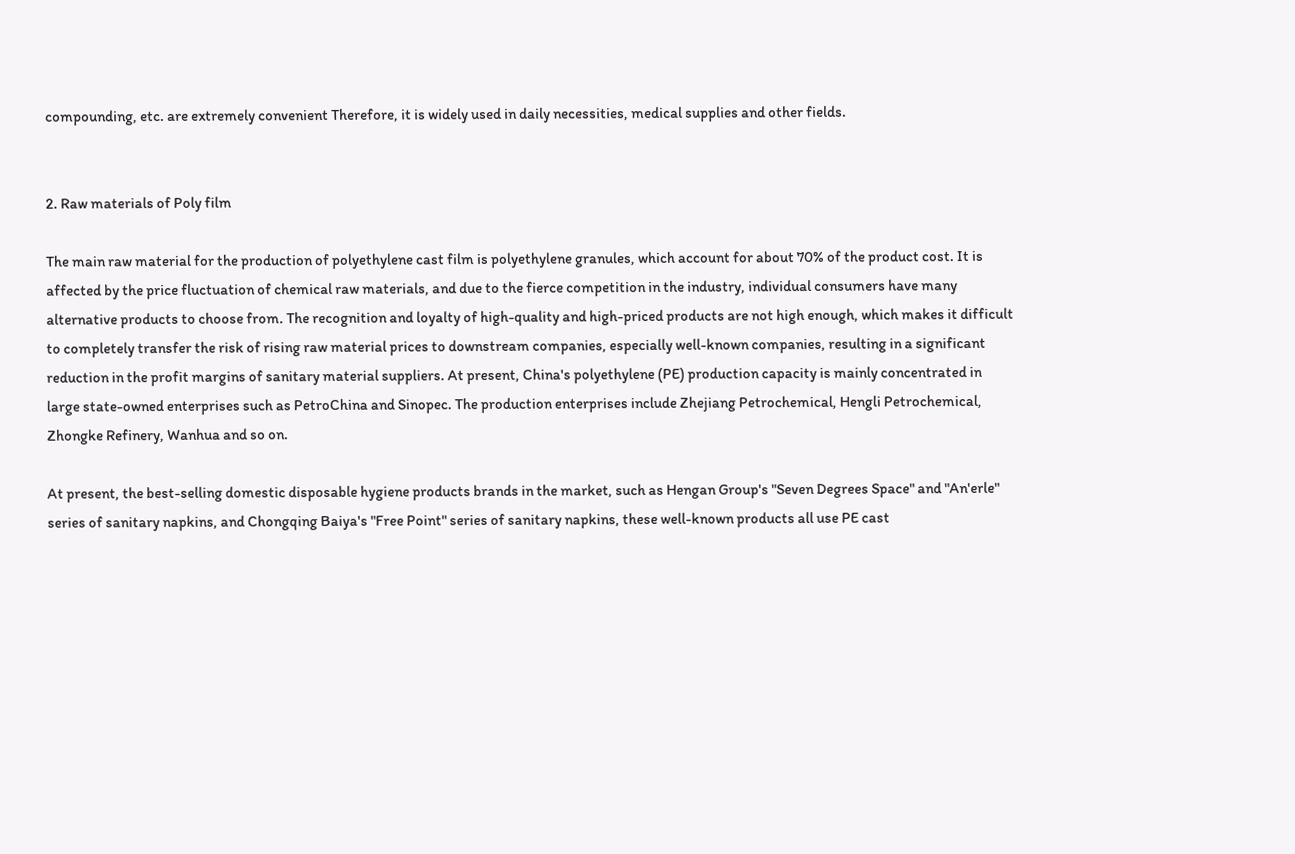compounding, etc. are extremely convenient Therefore, it is widely used in daily necessities, medical supplies and other fields.


2. Raw materials of Poly film

The main raw material for the production of polyethylene cast film is polyethylene granules, which account for about 70% of the product cost. It is affected by the price fluctuation of chemical raw materials, and due to the fierce competition in the industry, individual consumers have many alternative products to choose from. The recognition and loyalty of high-quality and high-priced products are not high enough, which makes it difficult to completely transfer the risk of rising raw material prices to downstream companies, especially well-known companies, resulting in a significant reduction in the profit margins of sanitary material suppliers. At present, China's polyethylene (PE) production capacity is mainly concentrated in large state-owned enterprises such as PetroChina and Sinopec. The production enterprises include Zhejiang Petrochemical, Hengli Petrochemical, Zhongke Refinery, Wanhua and so on.

At present, the best-selling domestic disposable hygiene products brands in the market, such as Hengan Group's "Seven Degrees Space" and "An'erle" series of sanitary napkins, and Chongqing Baiya's "Free Point" series of sanitary napkins, these well-known products all use PE cast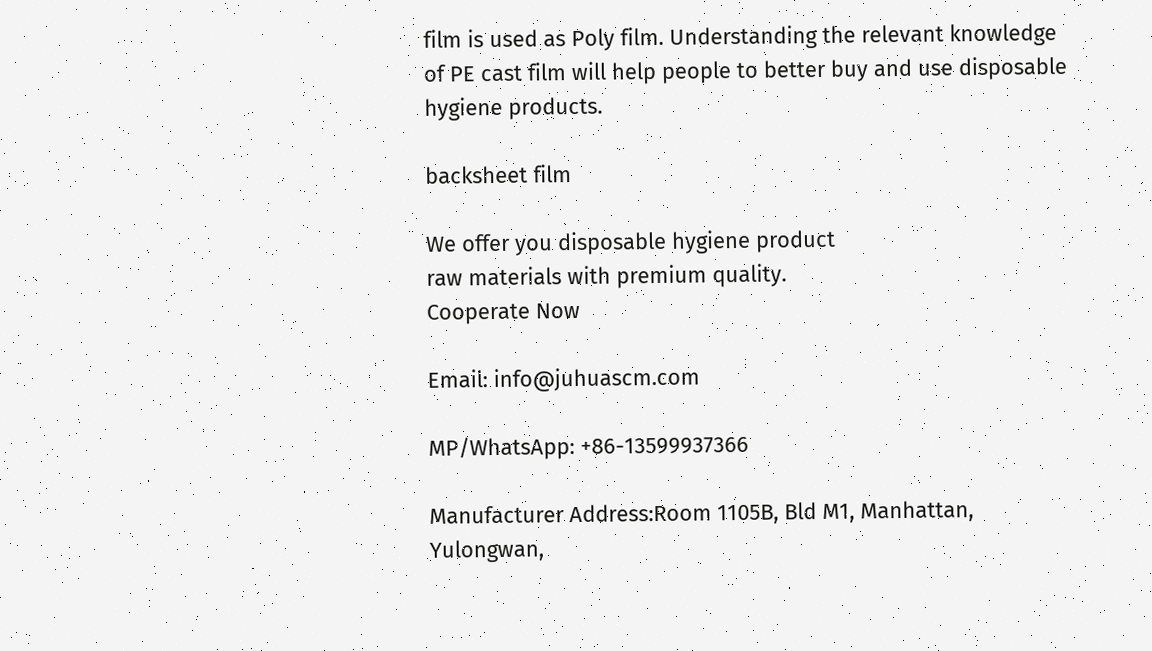film is used as Poly film. Understanding the relevant knowledge of PE cast film will help people to better buy and use disposable hygiene products.

backsheet film

We offer you disposable hygiene product
raw materials with premium quality.
Cooperate Now

Email: info@juhuascm.com

MP/WhatsApp: +86-13599937366

Manufacturer Address:Room 1105B, Bld M1, Manhattan, Yulongwan,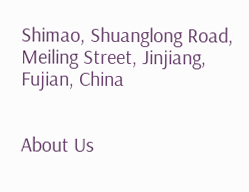Shimao, Shuanglong Road, Meiling Street, Jinjiang, Fujian, China


About Us